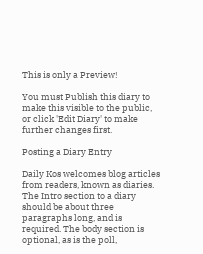This is only a Preview!

You must Publish this diary to make this visible to the public,
or click 'Edit Diary' to make further changes first.

Posting a Diary Entry

Daily Kos welcomes blog articles from readers, known as diaries. The Intro section to a diary should be about three paragraphs long, and is required. The body section is optional, as is the poll,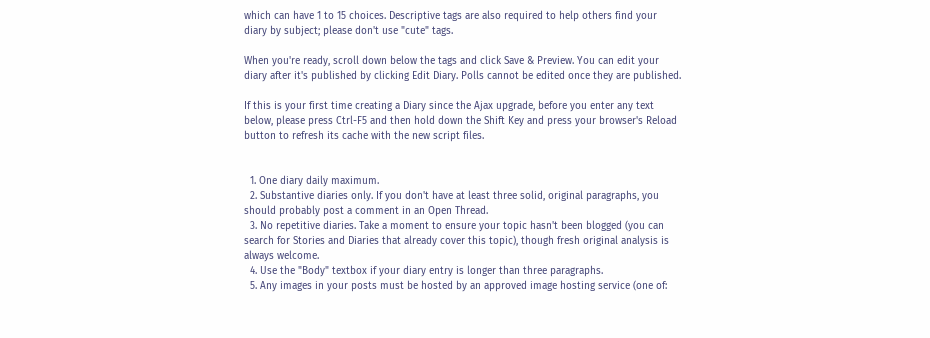which can have 1 to 15 choices. Descriptive tags are also required to help others find your diary by subject; please don't use "cute" tags.

When you're ready, scroll down below the tags and click Save & Preview. You can edit your diary after it's published by clicking Edit Diary. Polls cannot be edited once they are published.

If this is your first time creating a Diary since the Ajax upgrade, before you enter any text below, please press Ctrl-F5 and then hold down the Shift Key and press your browser's Reload button to refresh its cache with the new script files.


  1. One diary daily maximum.
  2. Substantive diaries only. If you don't have at least three solid, original paragraphs, you should probably post a comment in an Open Thread.
  3. No repetitive diaries. Take a moment to ensure your topic hasn't been blogged (you can search for Stories and Diaries that already cover this topic), though fresh original analysis is always welcome.
  4. Use the "Body" textbox if your diary entry is longer than three paragraphs.
  5. Any images in your posts must be hosted by an approved image hosting service (one of: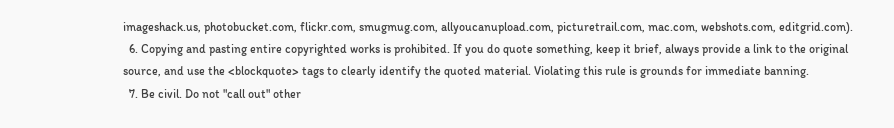imageshack.us, photobucket.com, flickr.com, smugmug.com, allyoucanupload.com, picturetrail.com, mac.com, webshots.com, editgrid.com).
  6. Copying and pasting entire copyrighted works is prohibited. If you do quote something, keep it brief, always provide a link to the original source, and use the <blockquote> tags to clearly identify the quoted material. Violating this rule is grounds for immediate banning.
  7. Be civil. Do not "call out" other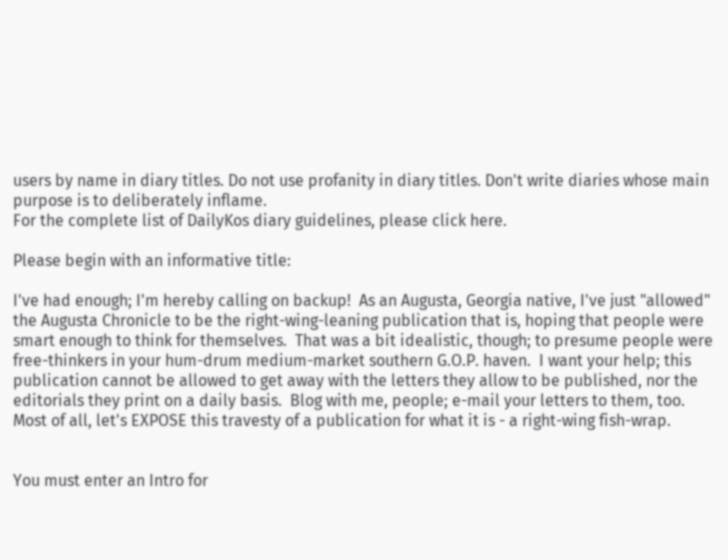users by name in diary titles. Do not use profanity in diary titles. Don't write diaries whose main purpose is to deliberately inflame.
For the complete list of DailyKos diary guidelines, please click here.

Please begin with an informative title:

I've had enough; I'm hereby calling on backup!  As an Augusta, Georgia native, I've just "allowed" the Augusta Chronicle to be the right-wing-leaning publication that is, hoping that people were smart enough to think for themselves.  That was a bit idealistic, though; to presume people were free-thinkers in your hum-drum medium-market southern G.O.P. haven.  I want your help; this publication cannot be allowed to get away with the letters they allow to be published, nor the editorials they print on a daily basis.  Blog with me, people; e-mail your letters to them, too.  Most of all, let's EXPOSE this travesty of a publication for what it is - a right-wing fish-wrap.


You must enter an Intro for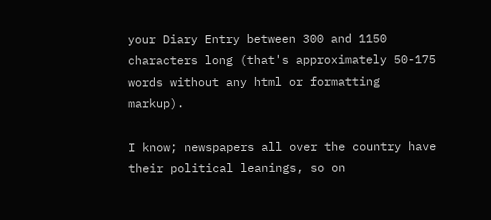your Diary Entry between 300 and 1150 characters long (that's approximately 50-175 words without any html or formatting markup).

I know; newspapers all over the country have their political leanings, so on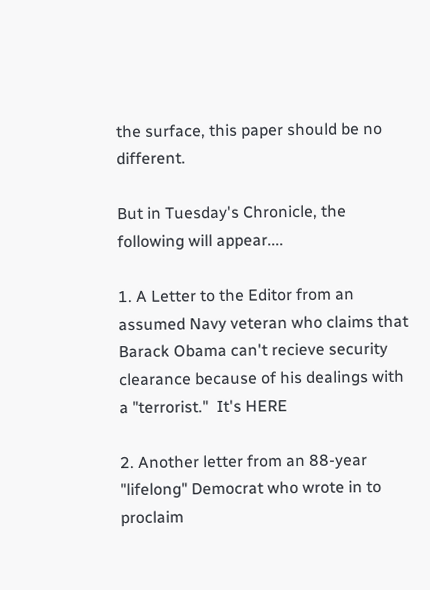the surface, this paper should be no different.

But in Tuesday's Chronicle, the following will appear....

1. A Letter to the Editor from an assumed Navy veteran who claims that Barack Obama can't recieve security clearance because of his dealings with a "terrorist."  It's HERE

2. Another letter from an 88-year "lifelong" Democrat who wrote in to proclaim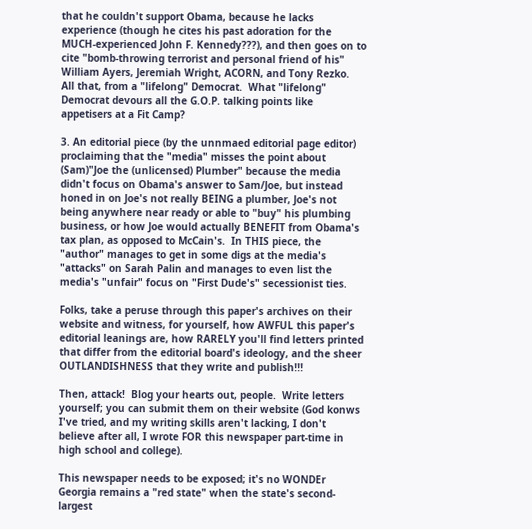that he couldn't support Obama, because he lacks experience (though he cites his past adoration for the MUCH-experienced John F. Kennedy???), and then goes on to cite "bomb-throwing terrorist and personal friend of his" William Ayers, Jeremiah Wright, ACORN, and Tony Rezko.  All that, from a "lifelong" Democrat.  What "lifelong" Democrat devours all the G.O.P. talking points like appetisers at a Fit Camp?

3. An editorial piece (by the unnmaed editorial page editor) proclaiming that the "media" misses the point about (Sam)"Joe the (unlicensed) Plumber" because the media didn't focus on Obama's answer to Sam/Joe, but instead honed in on Joe's not really BEING a plumber, Joe's not being anywhere near ready or able to "buy" his plumbing business, or how Joe would actually BENEFIT from Obama's tax plan, as opposed to McCain's.  In THIS piece, the "author" manages to get in some digs at the media's "attacks" on Sarah Palin and manages to even list the media's "unfair" focus on "First Dude's" secessionist ties.

Folks, take a peruse through this paper's archives on their website and witness, for yourself, how AWFUL this paper's editorial leanings are, how RARELY you'll find letters printed that differ from the editorial board's ideology, and the sheer OUTLANDISHNESS that they write and publish!!!

Then, attack!  Blog your hearts out, people.  Write letters yourself; you can submit them on their website (God konws I've tried, and my writing skills aren't lacking, I don't believe after all, I wrote FOR this newspaper part-time in high school and college).

This newspaper needs to be exposed; it's no WONDEr Georgia remains a "red state" when the state's second-largest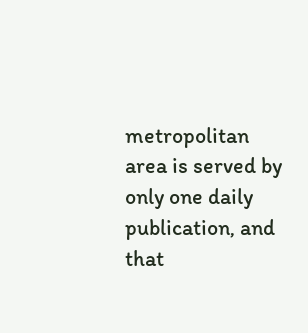metropolitan area is served by only one daily publication, and that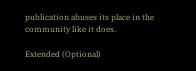publication abuses its place in the community like it does.

Extended (Optional)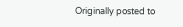Originally posted to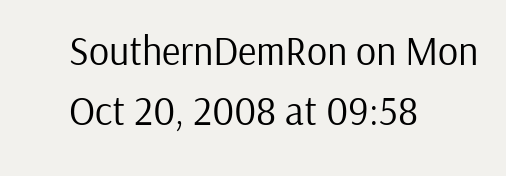SouthernDemRon on Mon Oct 20, 2008 at 09:58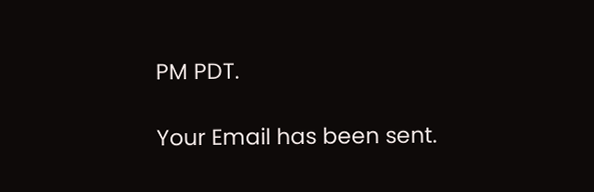PM PDT.

Your Email has been sent.